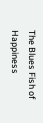The Blues Fish of Happiness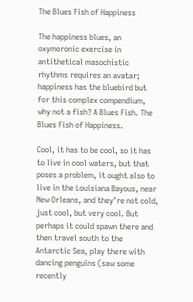The Blues Fish of Happiness

The happiness blues, an oxymoronic exercise in antithetical masochistic rhythms requires an avatar; happiness has the bluebird but for this complex compendium, why not a fish? A Blues Fish. The Blues Fish of Happiness.

Cool, it has to be cool, so it has to live in cool waters, but that poses a problem, it ought also to live in the Louisiana Bayous, near New Orleans, and they’re not cold, just cool, but very cool. But perhaps it could spawn there and then travel south to the Antarctic Sea, play there with dancing penguins (saw some recently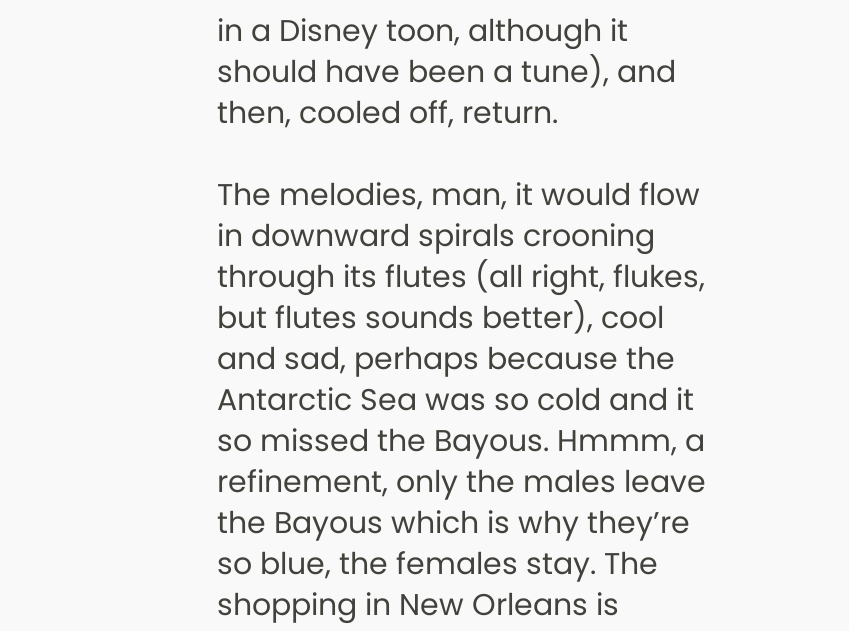in a Disney toon, although it should have been a tune), and then, cooled off, return.

The melodies, man, it would flow in downward spirals crooning through its flutes (all right, flukes, but flutes sounds better), cool and sad, perhaps because the Antarctic Sea was so cold and it so missed the Bayous. Hmmm, a refinement, only the males leave the Bayous which is why they’re so blue, the females stay. The shopping in New Orleans is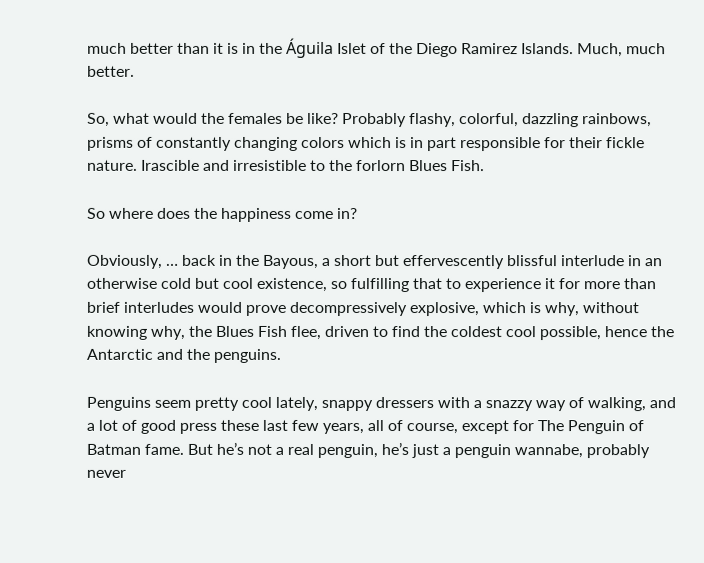much better than it is in the Águila Islet of the Diego Ramirez Islands. Much, much better.

So, what would the females be like? Probably flashy, colorful, dazzling rainbows, prisms of constantly changing colors which is in part responsible for their fickle nature. Irascible and irresistible to the forlorn Blues Fish.

So where does the happiness come in?

Obviously, … back in the Bayous, a short but effervescently blissful interlude in an otherwise cold but cool existence, so fulfilling that to experience it for more than brief interludes would prove decompressively explosive, which is why, without knowing why, the Blues Fish flee, driven to find the coldest cool possible, hence the Antarctic and the penguins.

Penguins seem pretty cool lately, snappy dressers with a snazzy way of walking, and a lot of good press these last few years, all of course, except for The Penguin of Batman fame. But he’s not a real penguin, he’s just a penguin wannabe, probably never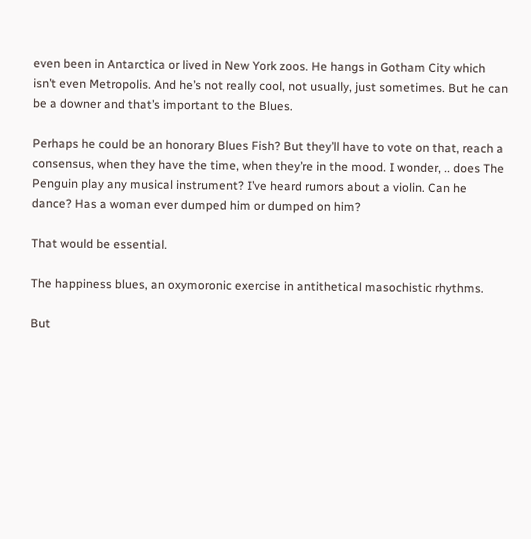even been in Antarctica or lived in New York zoos. He hangs in Gotham City which isn’t even Metropolis. And he’s not really cool, not usually, just sometimes. But he can be a downer and that’s important to the Blues.

Perhaps he could be an honorary Blues Fish? But they’ll have to vote on that, reach a consensus, when they have the time, when they’re in the mood. I wonder, .. does The Penguin play any musical instrument? I’ve heard rumors about a violin. Can he dance? Has a woman ever dumped him or dumped on him?

That would be essential.

The happiness blues, an oxymoronic exercise in antithetical masochistic rhythms.

But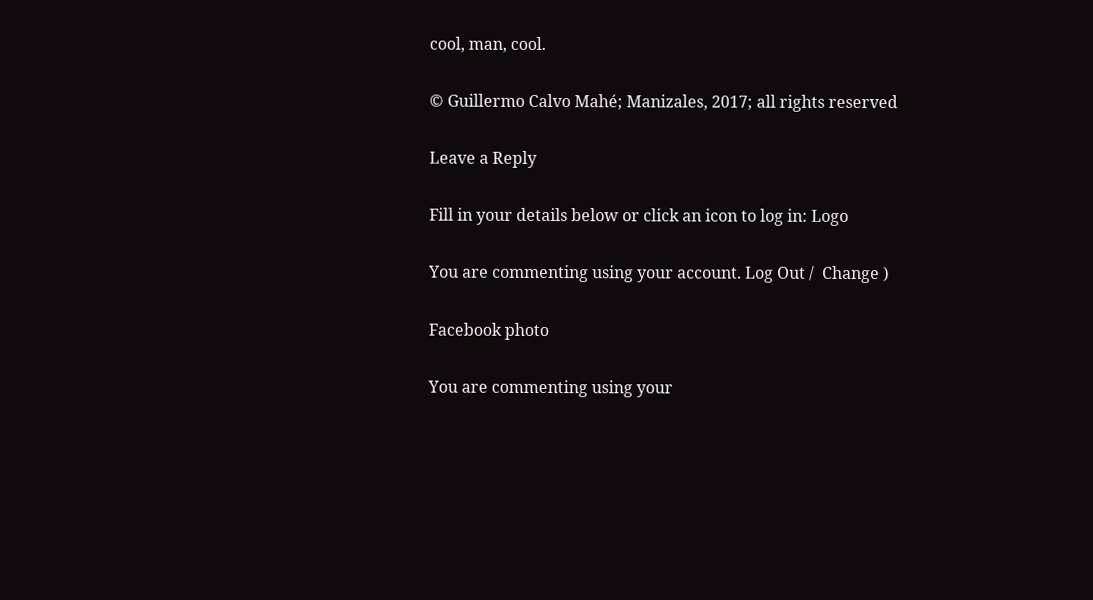cool, man, cool.

© Guillermo Calvo Mahé; Manizales, 2017; all rights reserved

Leave a Reply

Fill in your details below or click an icon to log in: Logo

You are commenting using your account. Log Out /  Change )

Facebook photo

You are commenting using your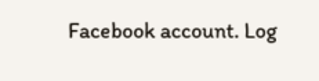Facebook account. Log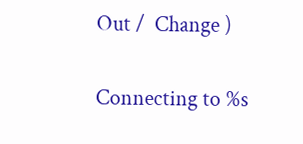Out /  Change )

Connecting to %s